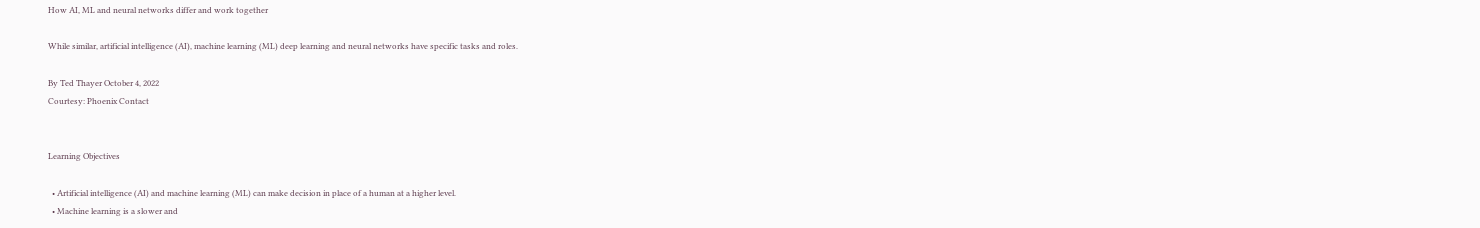How AI, ML and neural networks differ and work together

While similar, artificial intelligence (AI), machine learning (ML) deep learning and neural networks have specific tasks and roles.

By Ted Thayer October 4, 2022
Courtesy: Phoenix Contact


Learning Objectives

  • Artificial intelligence (AI) and machine learning (ML) can make decision in place of a human at a higher level.
  • Machine learning is a slower and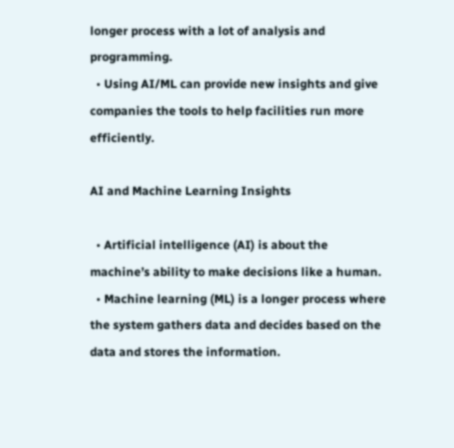longer process with a lot of analysis and programming.
  • Using AI/ML can provide new insights and give companies the tools to help facilities run more efficiently.

AI and Machine Learning Insights

  • Artificial intelligence (AI) is about the machine’s ability to make decisions like a human.
  • Machine learning (ML) is a longer process where the system gathers data and decides based on the data and stores the information.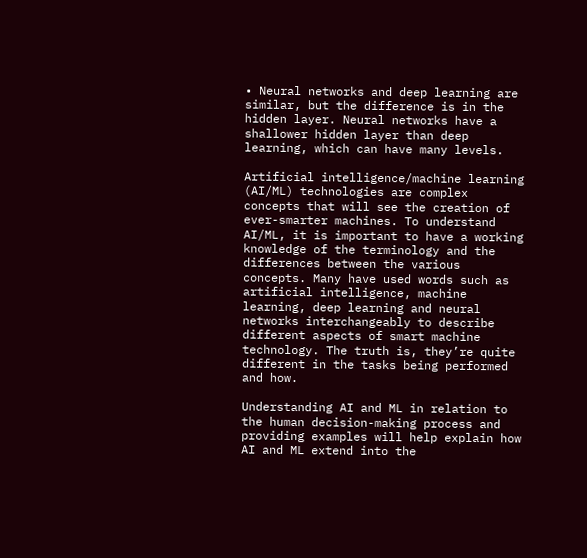• Neural networks and deep learning are similar, but the difference is in the hidden layer. Neural networks have a shallower hidden layer than deep learning, which can have many levels.

Artificial intelligence/machine learning (AI/ML) technologies are complex concepts that will see the creation of ever-smarter machines. To understand AI/ML, it is important to have a working knowledge of the terminology and the differences between the various concepts. Many have used words such as artificial intelligence, machine learning, deep learning and neural networks interchangeably to describe different aspects of smart machine technology. The truth is, they’re quite different in the tasks being performed and how.

Understanding AI and ML in relation to the human decision-making process and providing examples will help explain how AI and ML extend into the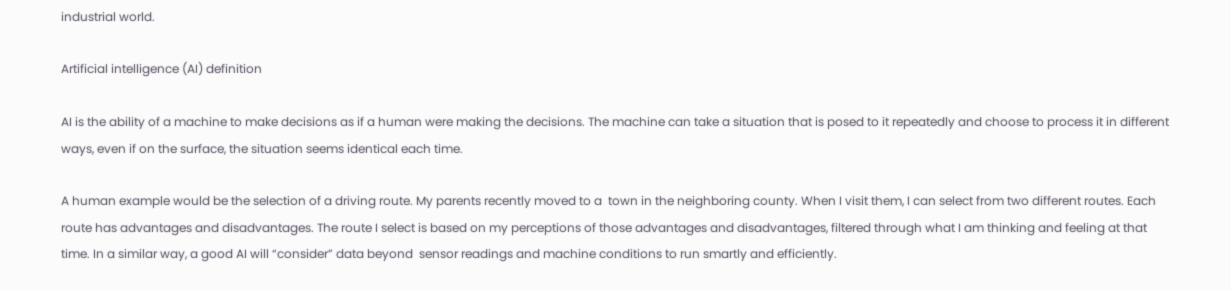industrial world.

Artificial intelligence (AI) definition

AI is the ability of a machine to make decisions as if a human were making the decisions. The machine can take a situation that is posed to it repeatedly and choose to process it in different ways, even if on the surface, the situation seems identical each time.

A human example would be the selection of a driving route. My parents recently moved to a  town in the neighboring county. When I visit them, I can select from two different routes. Each route has advantages and disadvantages. The route I select is based on my perceptions of those advantages and disadvantages, filtered through what I am thinking and feeling at that time. In a similar way, a good AI will “consider” data beyond  sensor readings and machine conditions to run smartly and efficiently.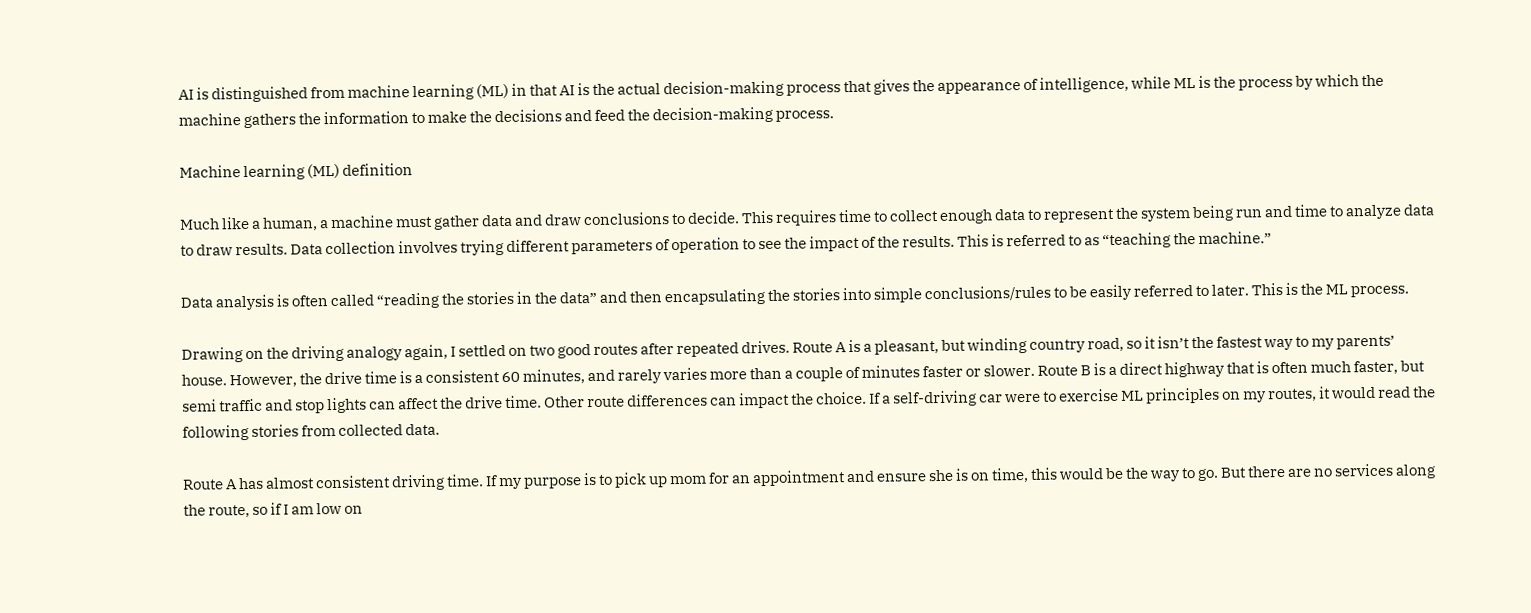AI is distinguished from machine learning (ML) in that AI is the actual decision-making process that gives the appearance of intelligence, while ML is the process by which the machine gathers the information to make the decisions and feed the decision-making process.

Machine learning (ML) definition

Much like a human, a machine must gather data and draw conclusions to decide. This requires time to collect enough data to represent the system being run and time to analyze data to draw results. Data collection involves trying different parameters of operation to see the impact of the results. This is referred to as “teaching the machine.”

Data analysis is often called “reading the stories in the data” and then encapsulating the stories into simple conclusions/rules to be easily referred to later. This is the ML process.

Drawing on the driving analogy again, I settled on two good routes after repeated drives. Route A is a pleasant, but winding country road, so it isn’t the fastest way to my parents’ house. However, the drive time is a consistent 60 minutes, and rarely varies more than a couple of minutes faster or slower. Route B is a direct highway that is often much faster, but semi traffic and stop lights can affect the drive time. Other route differences can impact the choice. If a self-driving car were to exercise ML principles on my routes, it would read the following stories from collected data.

Route A has almost consistent driving time. If my purpose is to pick up mom for an appointment and ensure she is on time, this would be the way to go. But there are no services along the route, so if I am low on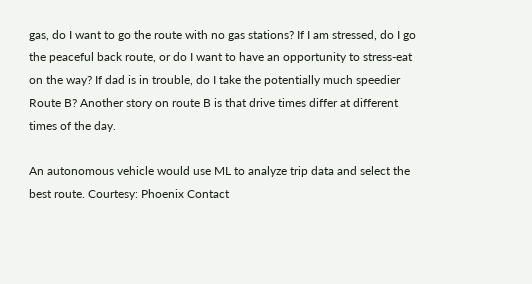gas, do I want to go the route with no gas stations? If I am stressed, do I go the peaceful back route, or do I want to have an opportunity to stress-eat on the way? If dad is in trouble, do I take the potentially much speedier Route B? Another story on route B is that drive times differ at different times of the day.

An autonomous vehicle would use ML to analyze trip data and select the best route. Courtesy: Phoenix Contact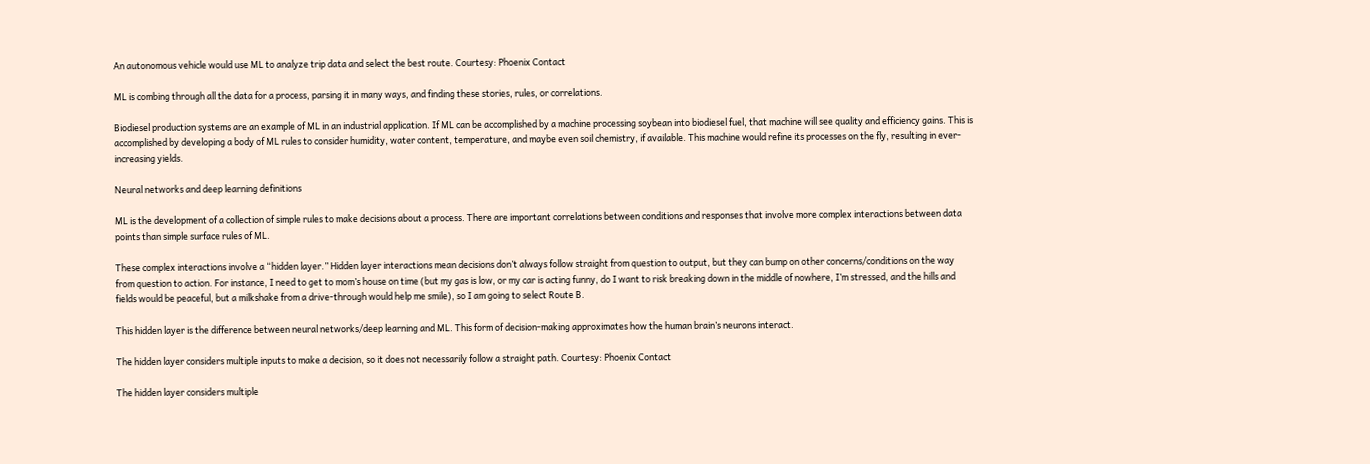An autonomous vehicle would use ML to analyze trip data and select the best route. Courtesy: Phoenix Contact

ML is combing through all the data for a process, parsing it in many ways, and finding these stories, rules, or correlations.

Biodiesel production systems are an example of ML in an industrial application. If ML can be accomplished by a machine processing soybean into biodiesel fuel, that machine will see quality and efficiency gains. This is accomplished by developing a body of ML rules to consider humidity, water content, temperature, and maybe even soil chemistry, if available. This machine would refine its processes on the fly, resulting in ever-increasing yields.

Neural networks and deep learning definitions

ML is the development of a collection of simple rules to make decisions about a process. There are important correlations between conditions and responses that involve more complex interactions between data points than simple surface rules of ML.

These complex interactions involve a “hidden layer.” Hidden layer interactions mean decisions don’t always follow straight from question to output, but they can bump on other concerns/conditions on the way from question to action. For instance, I need to get to mom’s house on time (but my gas is low, or my car is acting funny, do I want to risk breaking down in the middle of nowhere, I’m stressed, and the hills and fields would be peaceful, but a milkshake from a drive-through would help me smile), so I am going to select Route B.

This hidden layer is the difference between neural networks/deep learning and ML. This form of decision-making approximates how the human brain’s neurons interact.

The hidden layer considers multiple inputs to make a decision, so it does not necessarily follow a straight path. Courtesy: Phoenix Contact

The hidden layer considers multiple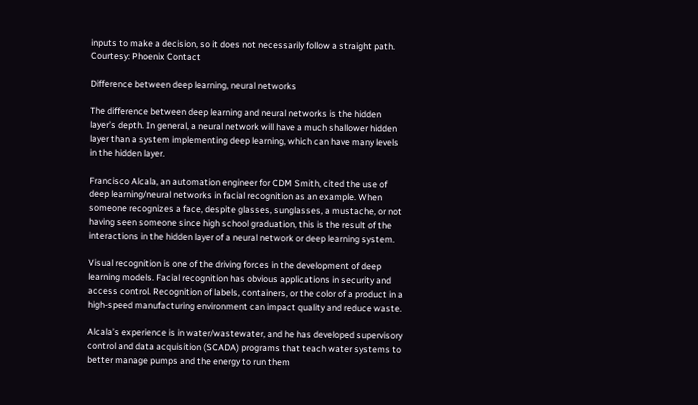inputs to make a decision, so it does not necessarily follow a straight path. Courtesy: Phoenix Contact

Difference between deep learning, neural networks

The difference between deep learning and neural networks is the hidden layer’s depth. In general, a neural network will have a much shallower hidden layer than a system implementing deep learning, which can have many levels in the hidden layer.

Francisco Alcala, an automation engineer for CDM Smith, cited the use of deep learning/neural networks in facial recognition as an example. When someone recognizes a face, despite glasses, sunglasses, a mustache, or not having seen someone since high school graduation, this is the result of the interactions in the hidden layer of a neural network or deep learning system.

Visual recognition is one of the driving forces in the development of deep learning models. Facial recognition has obvious applications in security and access control. Recognition of labels, containers, or the color of a product in a high-speed manufacturing environment can impact quality and reduce waste.

Alcala’s experience is in water/wastewater, and he has developed supervisory control and data acquisition (SCADA) programs that teach water systems to better manage pumps and the energy to run them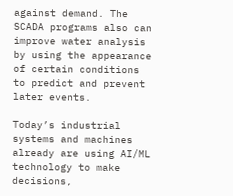against demand. The SCADA programs also can improve water analysis by using the appearance of certain conditions to predict and prevent later events.

Today’s industrial systems and machines already are using AI/ML technology to make decisions,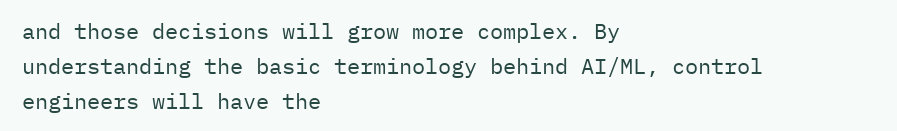and those decisions will grow more complex. By understanding the basic terminology behind AI/ML, control engineers will have the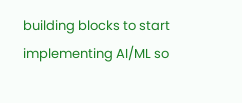building blocks to start implementing AI/ML so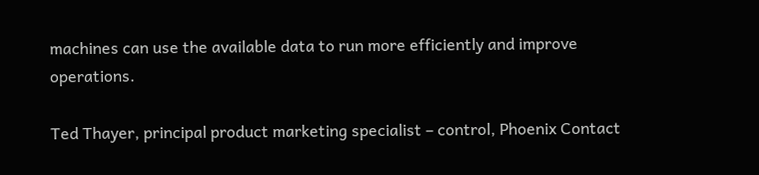machines can use the available data to run more efficiently and improve operations.

Ted Thayer, principal product marketing specialist – control, Phoenix Contact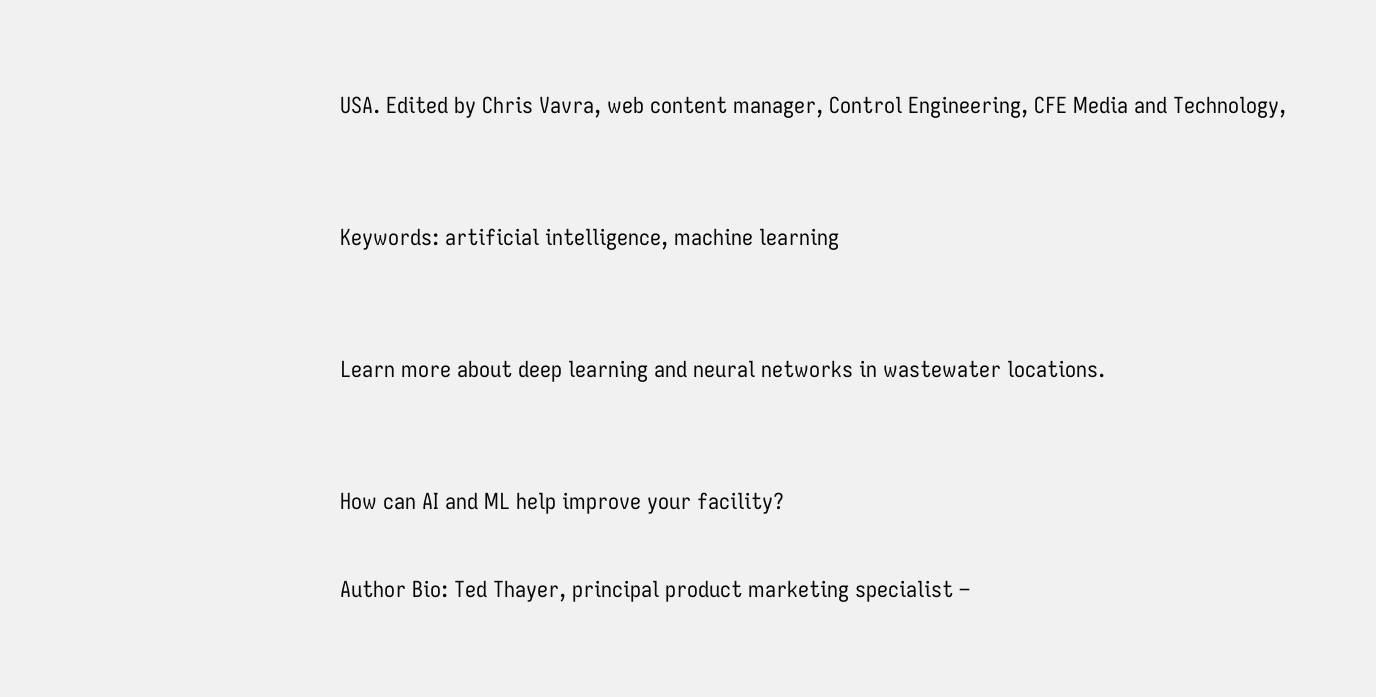USA. Edited by Chris Vavra, web content manager, Control Engineering, CFE Media and Technology,


Keywords: artificial intelligence, machine learning


Learn more about deep learning and neural networks in wastewater locations.


How can AI and ML help improve your facility?

Author Bio: Ted Thayer, principal product marketing specialist –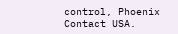control, Phoenix Contact USA.